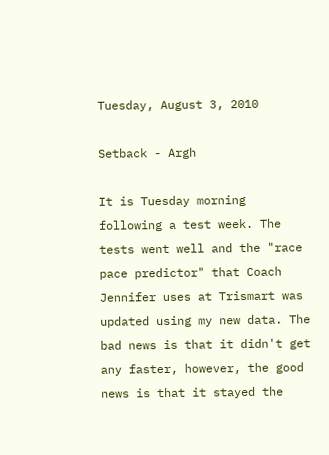Tuesday, August 3, 2010

Setback - Argh

It is Tuesday morning following a test week. The tests went well and the "race pace predictor" that Coach Jennifer uses at Trismart was updated using my new data. The bad news is that it didn't get any faster, however, the good news is that it stayed the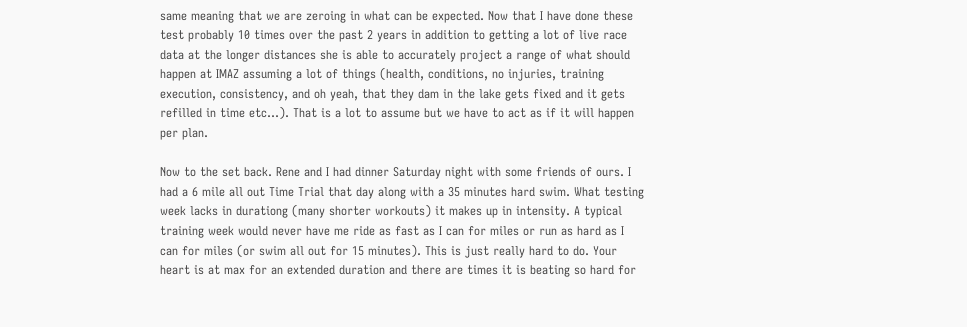same meaning that we are zeroing in what can be expected. Now that I have done these test probably 10 times over the past 2 years in addition to getting a lot of live race data at the longer distances she is able to accurately project a range of what should happen at IMAZ assuming a lot of things (health, conditions, no injuries, training execution, consistency, and oh yeah, that they dam in the lake gets fixed and it gets refilled in time etc...). That is a lot to assume but we have to act as if it will happen per plan.

Now to the set back. Rene and I had dinner Saturday night with some friends of ours. I had a 6 mile all out Time Trial that day along with a 35 minutes hard swim. What testing week lacks in durationg (many shorter workouts) it makes up in intensity. A typical training week would never have me ride as fast as I can for miles or run as hard as I can for miles (or swim all out for 15 minutes). This is just really hard to do. Your heart is at max for an extended duration and there are times it is beating so hard for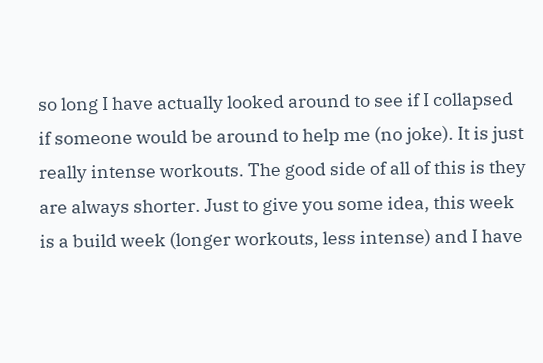so long I have actually looked around to see if I collapsed if someone would be around to help me (no joke). It is just really intense workouts. The good side of all of this is they are always shorter. Just to give you some idea, this week is a build week (longer workouts, less intense) and I have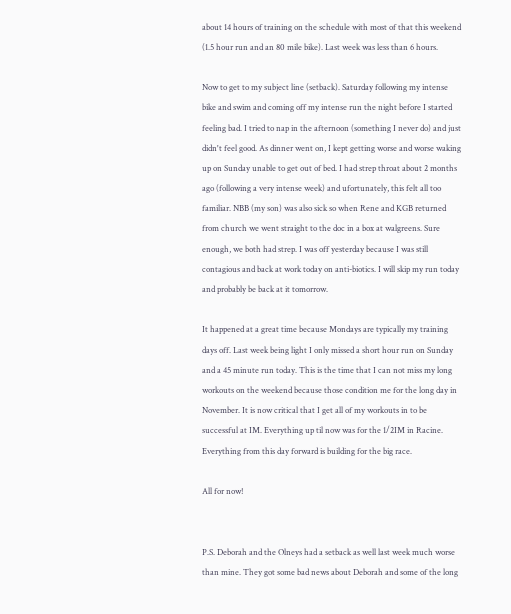about 14 hours of training on the schedule with most of that this weekend (1.5 hour run and an 80 mile bike). Last week was less than 6 hours.

Now to get to my subject line (setback). Saturday following my intense bike and swim and coming off my intense run the night before I started feeling bad. I tried to nap in the afternoon (something I never do) and just didn't feel good. As dinner went on, I kept getting worse and worse waking up on Sunday unable to get out of bed. I had strep throat about 2 months ago (following a very intense week) and ufortunately, this felt all too familiar. NBB (my son) was also sick so when Rene and KGB returned from church we went straight to the doc in a box at walgreens. Sure enough, we both had strep. I was off yesterday because I was still contagious and back at work today on anti-biotics. I will skip my run today and probably be back at it tomorrow.

It happened at a great time because Mondays are typically my training days off. Last week being light I only missed a short hour run on Sunday and a 45 minute run today. This is the time that I can not miss my long workouts on the weekend because those condition me for the long day in November. It is now critical that I get all of my workouts in to be successful at IM. Everything up til now was for the 1/2IM in Racine. Everything from this day forward is building for the big race.

All for now!


P.S. Deborah and the Olneys had a setback as well last week much worse than mine. They got some bad news about Deborah and some of the long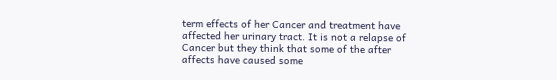term effects of her Cancer and treatment have affected her urinary tract. It is not a relapse of Cancer but they think that some of the after affects have caused some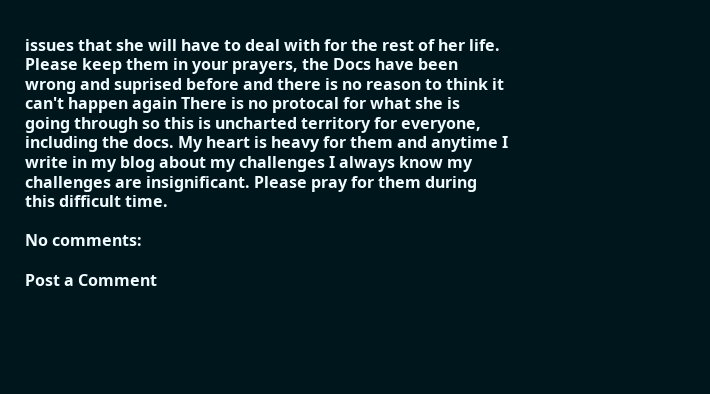issues that she will have to deal with for the rest of her life. Please keep them in your prayers, the Docs have been wrong and suprised before and there is no reason to think it can't happen again There is no protocal for what she is going through so this is uncharted territory for everyone, including the docs. My heart is heavy for them and anytime I write in my blog about my challenges I always know my challenges are insignificant. Please pray for them during this difficult time.

No comments:

Post a Comment